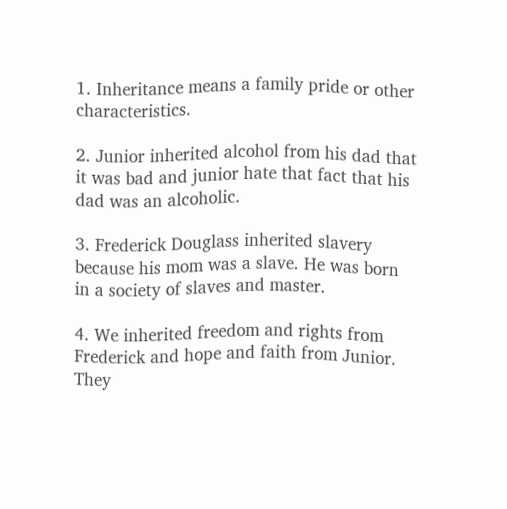1. Inheritance means a family pride or other characteristics.

2. Junior inherited alcohol from his dad that it was bad and junior hate that fact that his dad was an alcoholic.

3. Frederick Douglass inherited slavery because his mom was a slave. He was born in a society of slaves and master.

4. We inherited freedom and rights from Frederick and hope and faith from Junior. They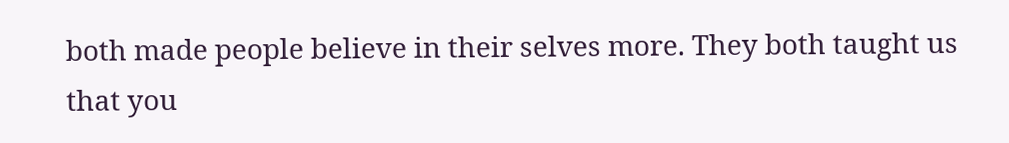both made people believe in their selves more. They both taught us that you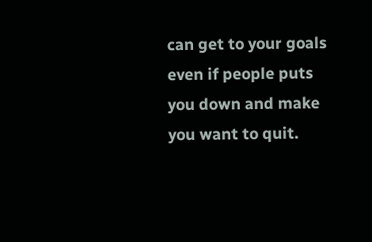can get to your goals even if people puts you down and make you want to quit.